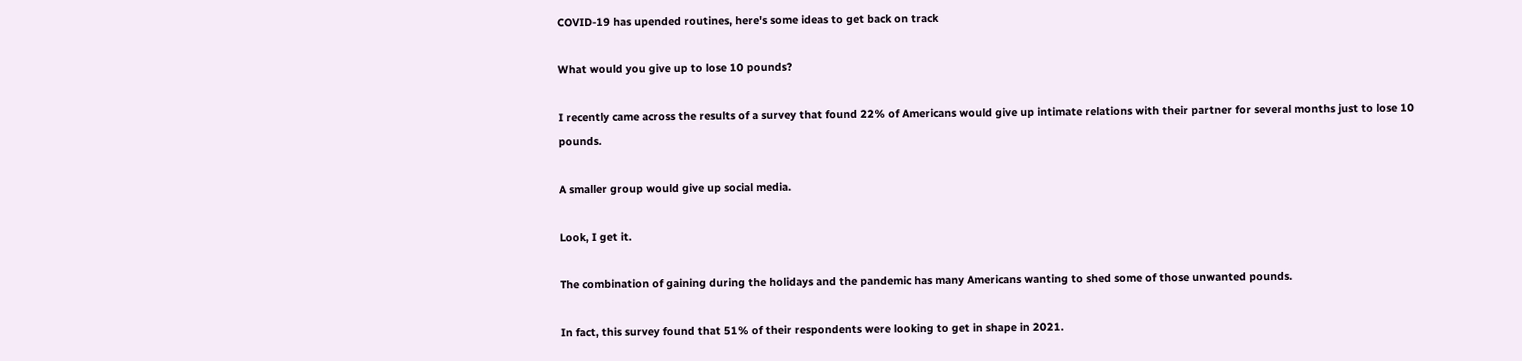COVID-19 has upended routines, here's some ideas to get back on track

What would you give up to lose 10 pounds?

I recently came across the results of a survey that found 22% of Americans would give up intimate relations with their partner for several months just to lose 10 pounds.

A smaller group would give up social media.

Look, I get it.

The combination of gaining during the holidays and the pandemic has many Americans wanting to shed some of those unwanted pounds.

In fact, this survey found that 51% of their respondents were looking to get in shape in 2021.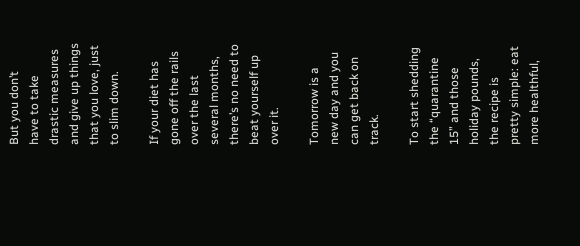But you don’t have to take drastic measures and give up things that you love, just to slim down.

If your diet has gone off the rails over the last several months, there’s no need to beat yourself up over it.

Tomorrow is a new day and you can get back on track.

To start shedding the “quarantine 15” and those holiday pounds, the recipe is pretty simple: eat more healthful,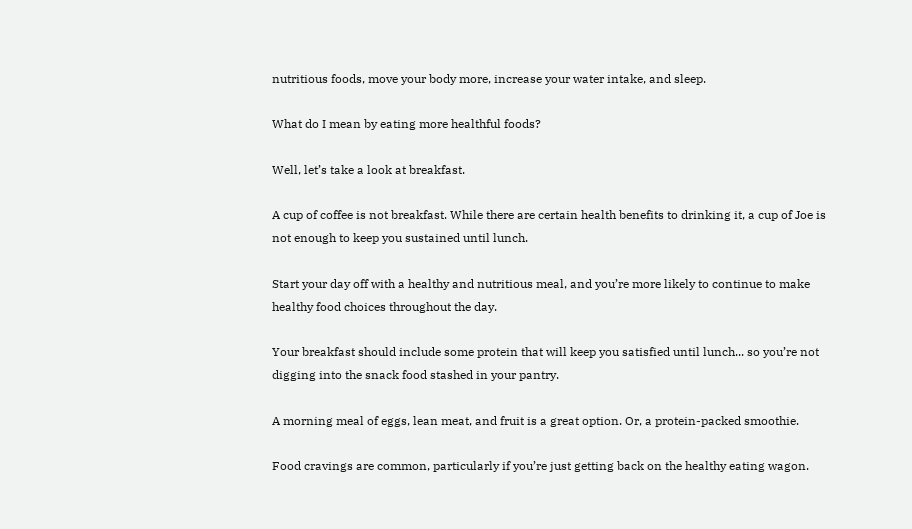nutritious foods, move your body more, increase your water intake, and sleep.

What do I mean by eating more healthful foods?

Well, let’s take a look at breakfast.

A cup of coffee is not breakfast. While there are certain health benefits to drinking it, a cup of Joe is not enough to keep you sustained until lunch.

Start your day off with a healthy and nutritious meal, and you’re more likely to continue to make healthy food choices throughout the day.

Your breakfast should include some protein that will keep you satisfied until lunch... so you’re not digging into the snack food stashed in your pantry.

A morning meal of eggs, lean meat, and fruit is a great option. Or, a protein-packed smoothie.

Food cravings are common, particularly if you’re just getting back on the healthy eating wagon.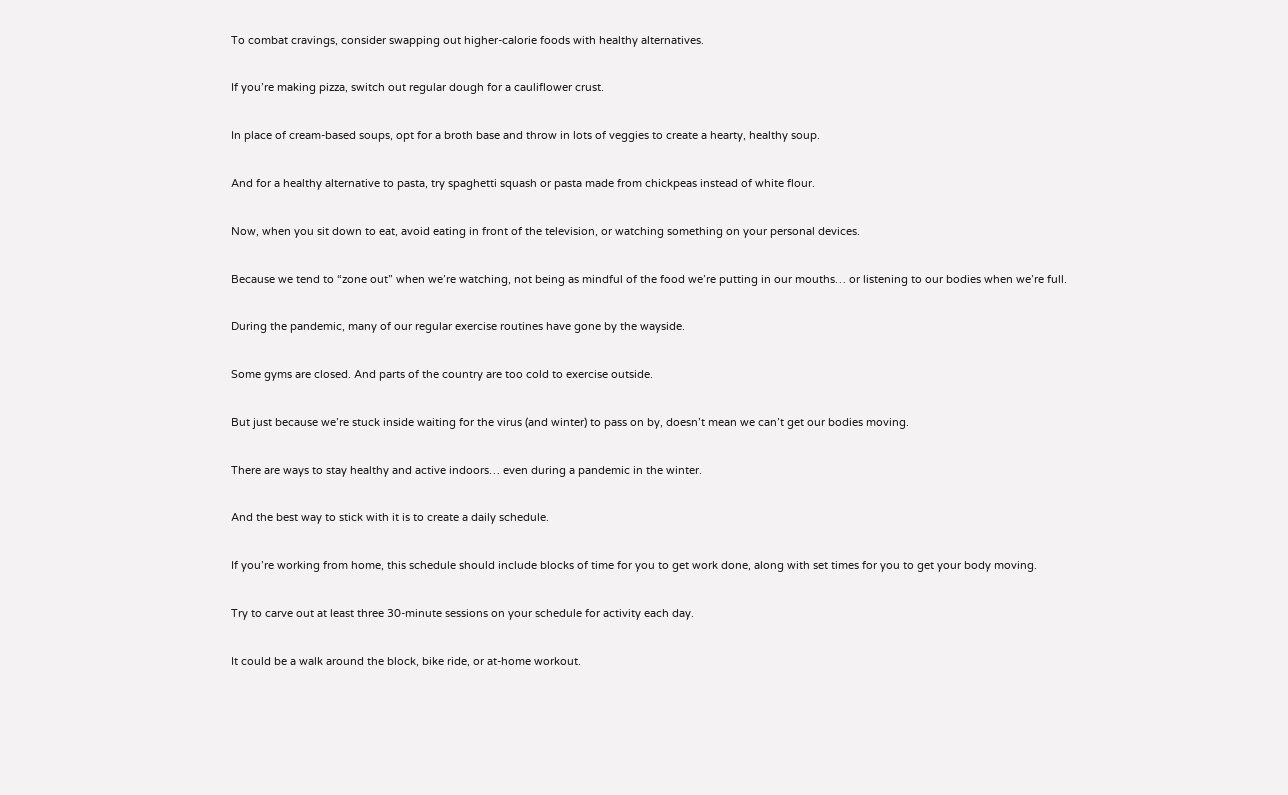To combat cravings, consider swapping out higher-calorie foods with healthy alternatives.

If you’re making pizza, switch out regular dough for a cauliflower crust.

In place of cream-based soups, opt for a broth base and throw in lots of veggies to create a hearty, healthy soup.

And for a healthy alternative to pasta, try spaghetti squash or pasta made from chickpeas instead of white flour.

Now, when you sit down to eat, avoid eating in front of the television, or watching something on your personal devices.

Because we tend to “zone out” when we’re watching, not being as mindful of the food we’re putting in our mouths… or listening to our bodies when we’re full.

During the pandemic, many of our regular exercise routines have gone by the wayside.

Some gyms are closed. And parts of the country are too cold to exercise outside.

But just because we’re stuck inside waiting for the virus (and winter) to pass on by, doesn’t mean we can’t get our bodies moving.

There are ways to stay healthy and active indoors… even during a pandemic in the winter.

And the best way to stick with it is to create a daily schedule.

If you’re working from home, this schedule should include blocks of time for you to get work done, along with set times for you to get your body moving.

Try to carve out at least three 30-minute sessions on your schedule for activity each day.

It could be a walk around the block, bike ride, or at-home workout.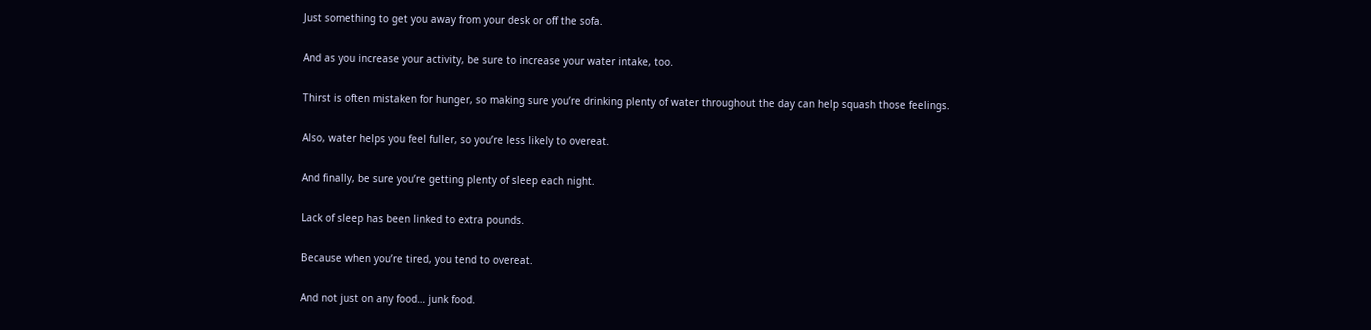Just something to get you away from your desk or off the sofa.

And as you increase your activity, be sure to increase your water intake, too.

Thirst is often mistaken for hunger, so making sure you’re drinking plenty of water throughout the day can help squash those feelings.

Also, water helps you feel fuller, so you’re less likely to overeat.

And finally, be sure you’re getting plenty of sleep each night.

Lack of sleep has been linked to extra pounds.

Because when you’re tired, you tend to overeat.

And not just on any food… junk food.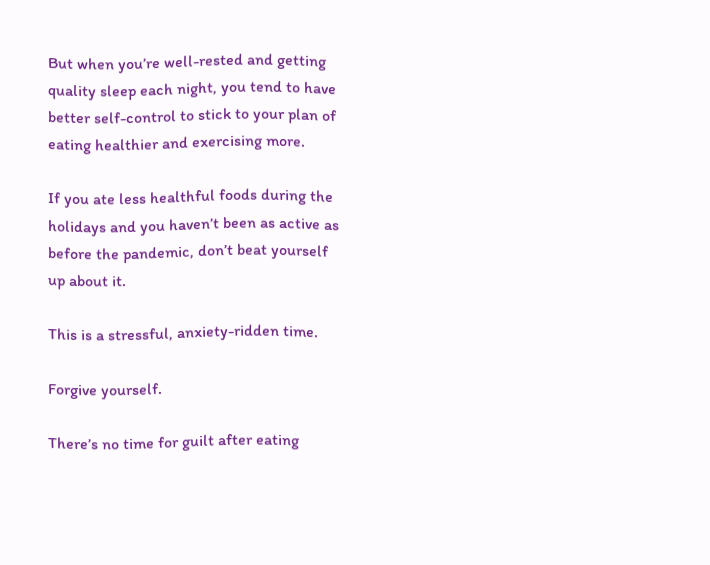But when you’re well-rested and getting quality sleep each night, you tend to have better self-control to stick to your plan of eating healthier and exercising more.

If you ate less healthful foods during the holidays and you haven’t been as active as before the pandemic, don’t beat yourself up about it.

This is a stressful, anxiety-ridden time.

Forgive yourself.

There’s no time for guilt after eating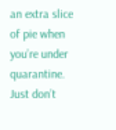an extra slice of pie when you’re under quarantine. Just don’t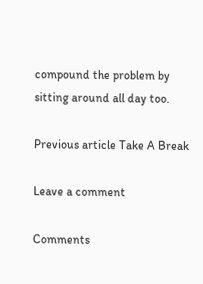compound the problem by sitting around all day too.

Previous article Take A Break

Leave a comment

Comments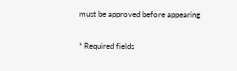must be approved before appearing

* Required fields